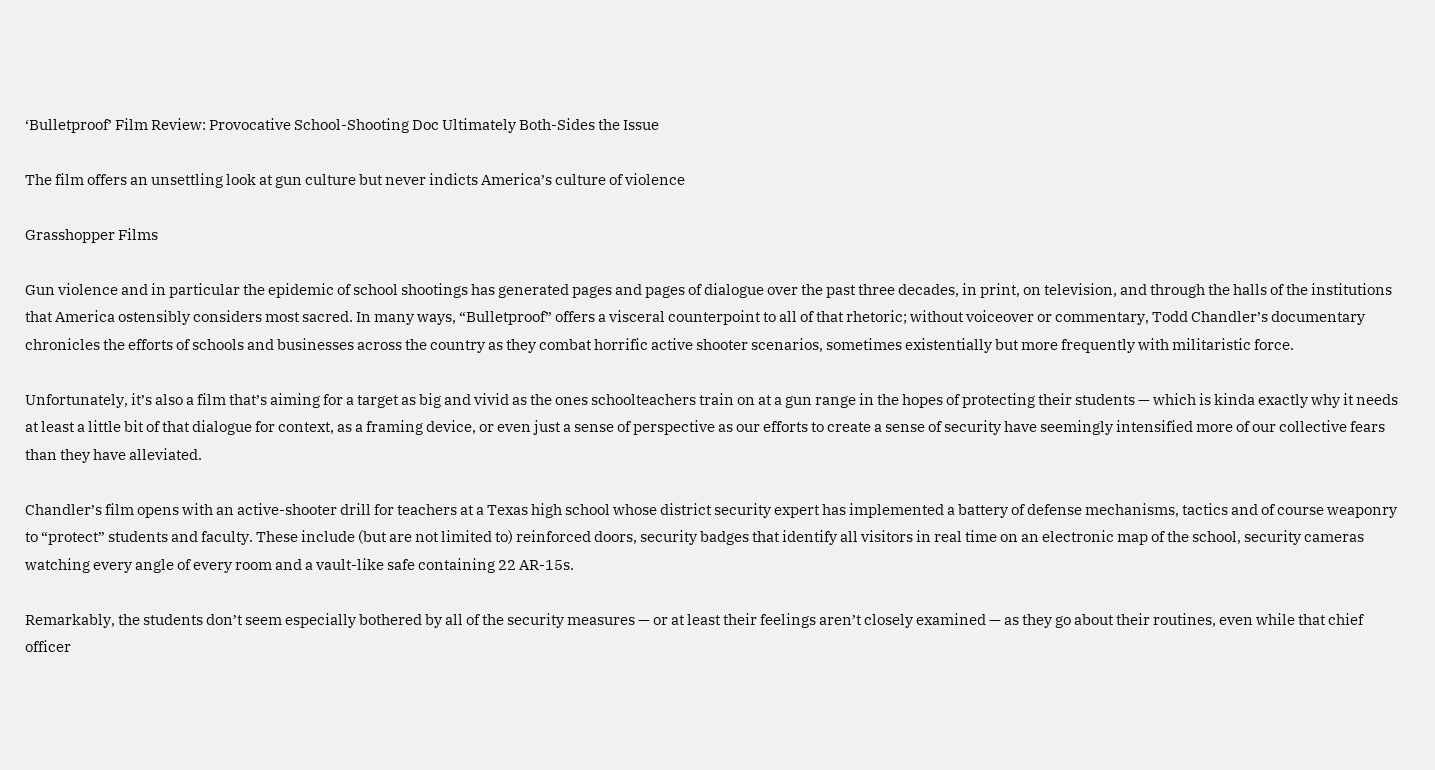‘Bulletproof’ Film Review: Provocative School-Shooting Doc Ultimately Both-Sides the Issue

The film offers an unsettling look at gun culture but never indicts America’s culture of violence

Grasshopper Films

Gun violence and in particular the epidemic of school shootings has generated pages and pages of dialogue over the past three decades, in print, on television, and through the halls of the institutions that America ostensibly considers most sacred. In many ways, “Bulletproof” offers a visceral counterpoint to all of that rhetoric; without voiceover or commentary, Todd Chandler’s documentary chronicles the efforts of schools and businesses across the country as they combat horrific active shooter scenarios, sometimes existentially but more frequently with militaristic force.

Unfortunately, it’s also a film that’s aiming for a target as big and vivid as the ones schoolteachers train on at a gun range in the hopes of protecting their students — which is kinda exactly why it needs at least a little bit of that dialogue for context, as a framing device, or even just a sense of perspective as our efforts to create a sense of security have seemingly intensified more of our collective fears than they have alleviated.

Chandler’s film opens with an active-shooter drill for teachers at a Texas high school whose district security expert has implemented a battery of defense mechanisms, tactics and of course weaponry to “protect” students and faculty. These include (but are not limited to) reinforced doors, security badges that identify all visitors in real time on an electronic map of the school, security cameras watching every angle of every room and a vault-like safe containing 22 AR-15s.

Remarkably, the students don’t seem especially bothered by all of the security measures — or at least their feelings aren’t closely examined — as they go about their routines, even while that chief officer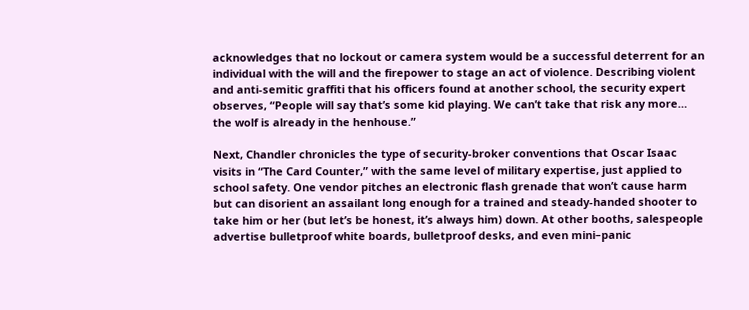acknowledges that no lockout or camera system would be a successful deterrent for an individual with the will and the firepower to stage an act of violence. Describing violent and anti-semitic graffiti that his officers found at another school, the security expert observes, “People will say that’s some kid playing. We can’t take that risk any more… the wolf is already in the henhouse.”

Next, Chandler chronicles the type of security-broker conventions that Oscar Isaac visits in “The Card Counter,” with the same level of military expertise, just applied to school safety. One vendor pitches an electronic flash grenade that won’t cause harm but can disorient an assailant long enough for a trained and steady-handed shooter to take him or her (but let’s be honest, it’s always him) down. At other booths, salespeople advertise bulletproof white boards, bulletproof desks, and even mini–panic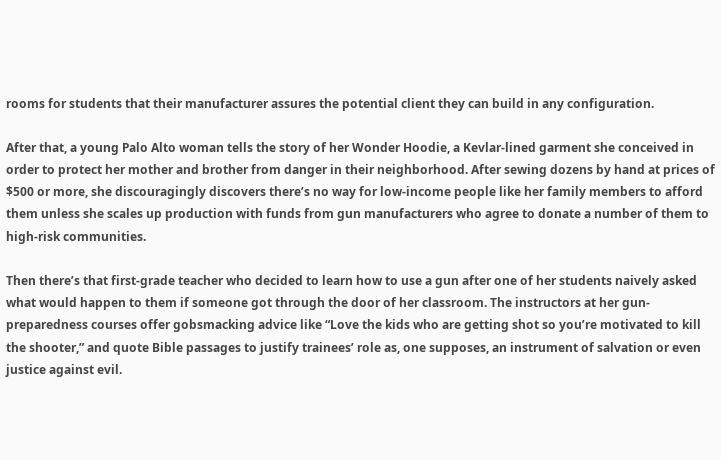rooms for students that their manufacturer assures the potential client they can build in any configuration.

After that, a young Palo Alto woman tells the story of her Wonder Hoodie, a Kevlar-lined garment she conceived in order to protect her mother and brother from danger in their neighborhood. After sewing dozens by hand at prices of $500 or more, she discouragingly discovers there’s no way for low-income people like her family members to afford them unless she scales up production with funds from gun manufacturers who agree to donate a number of them to high-risk communities.

Then there’s that first-grade teacher who decided to learn how to use a gun after one of her students naively asked what would happen to them if someone got through the door of her classroom. The instructors at her gun-preparedness courses offer gobsmacking advice like “Love the kids who are getting shot so you’re motivated to kill the shooter,” and quote Bible passages to justify trainees’ role as, one supposes, an instrument of salvation or even justice against evil.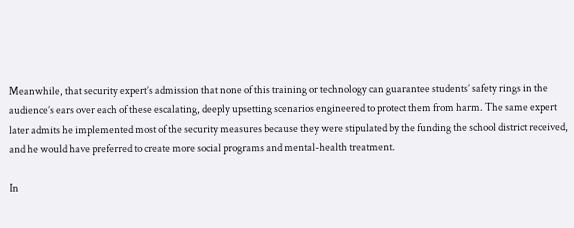Meanwhile, that security expert’s admission that none of this training or technology can guarantee students’ safety rings in the audience’s ears over each of these escalating, deeply upsetting scenarios engineered to protect them from harm. The same expert later admits he implemented most of the security measures because they were stipulated by the funding the school district received, and he would have preferred to create more social programs and mental-health treatment.

In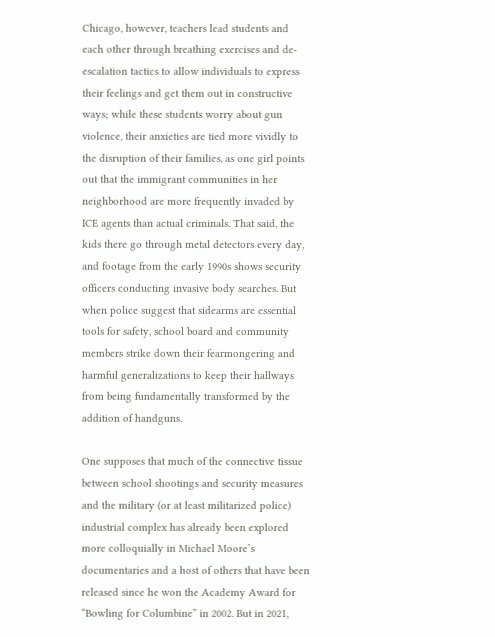Chicago, however, teachers lead students and each other through breathing exercises and de-escalation tactics to allow individuals to express their feelings and get them out in constructive ways; while these students worry about gun violence, their anxieties are tied more vividly to the disruption of their families, as one girl points out that the immigrant communities in her neighborhood are more frequently invaded by ICE agents than actual criminals. That said, the kids there go through metal detectors every day, and footage from the early 1990s shows security officers conducting invasive body searches. But when police suggest that sidearms are essential tools for safety, school board and community members strike down their fearmongering and harmful generalizations to keep their hallways from being fundamentally transformed by the addition of handguns.

One supposes that much of the connective tissue between school shootings and security measures and the military (or at least militarized police) industrial complex has already been explored more colloquially in Michael Moore’s documentaries and a host of others that have been released since he won the Academy Award for “Bowling for Columbine” in 2002. But in 2021,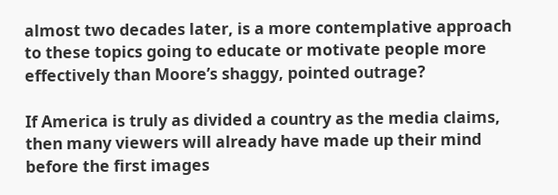almost two decades later, is a more contemplative approach to these topics going to educate or motivate people more effectively than Moore’s shaggy, pointed outrage?

If America is truly as divided a country as the media claims, then many viewers will already have made up their mind before the first images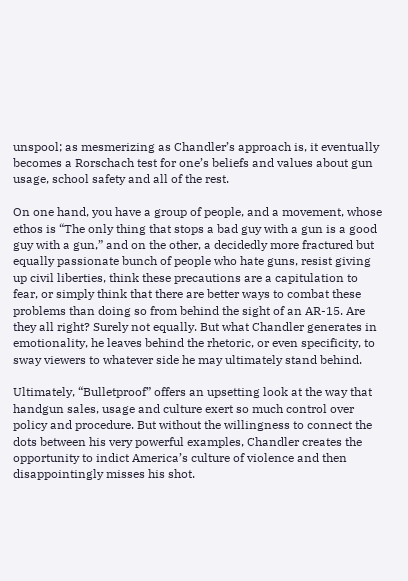unspool; as mesmerizing as Chandler’s approach is, it eventually becomes a Rorschach test for one’s beliefs and values about gun usage, school safety and all of the rest.

On one hand, you have a group of people, and a movement, whose ethos is “The only thing that stops a bad guy with a gun is a good guy with a gun,” and on the other, a decidedly more fractured but equally passionate bunch of people who hate guns, resist giving up civil liberties, think these precautions are a capitulation to fear, or simply think that there are better ways to combat these problems than doing so from behind the sight of an AR-15. Are they all right? Surely not equally. But what Chandler generates in emotionality, he leaves behind the rhetoric, or even specificity, to sway viewers to whatever side he may ultimately stand behind.

Ultimately, “Bulletproof” offers an upsetting look at the way that handgun sales, usage and culture exert so much control over policy and procedure. But without the willingness to connect the dots between his very powerful examples, Chandler creates the opportunity to indict America’s culture of violence and then disappointingly misses his shot.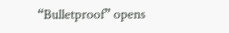“Bulletproof” opens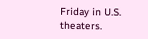Friday in U.S. theaters.